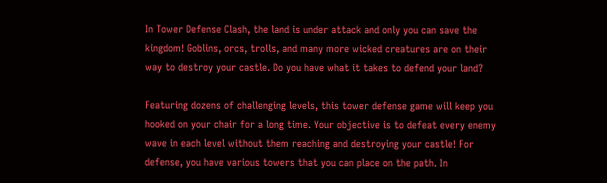In Tower Defense Clash, the land is under attack and only you can save the kingdom! Goblins, orcs, trolls, and many more wicked creatures are on their way to destroy your castle. Do you have what it takes to defend your land?

Featuring dozens of challenging levels, this tower defense game will keep you hooked on your chair for a long time. Your objective is to defeat every enemy wave in each level without them reaching and destroying your castle! For defense, you have various towers that you can place on the path. In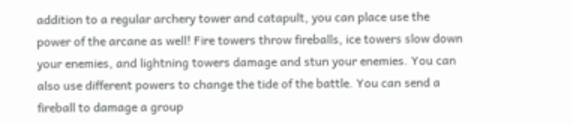addition to a regular archery tower and catapult, you can place use the power of the arcane as well! Fire towers throw fireballs, ice towers slow down your enemies, and lightning towers damage and stun your enemies. You can also use different powers to change the tide of the battle. You can send a fireball to damage a group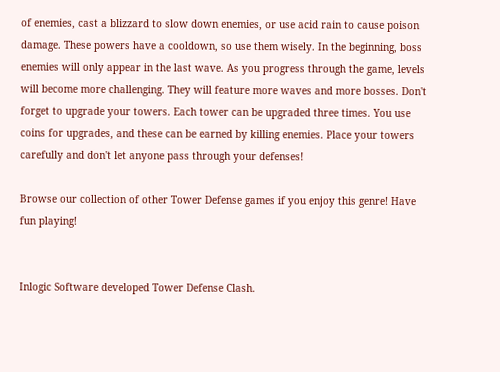of enemies, cast a blizzard to slow down enemies, or use acid rain to cause poison damage. These powers have a cooldown, so use them wisely. In the beginning, boss enemies will only appear in the last wave. As you progress through the game, levels will become more challenging. They will feature more waves and more bosses. Don't forget to upgrade your towers. Each tower can be upgraded three times. You use coins for upgrades, and these can be earned by killing enemies. Place your towers carefully and don't let anyone pass through your defenses!

Browse our collection of other Tower Defense games if you enjoy this genre! Have fun playing!


Inlogic Software developed Tower Defense Clash.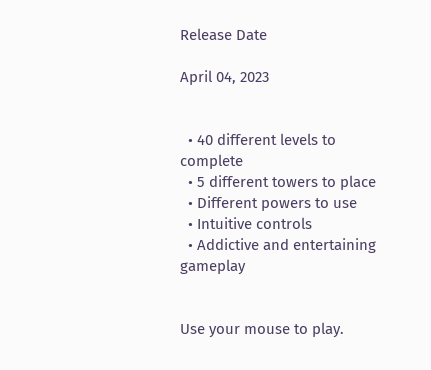Release Date

April 04, 2023


  • 40 different levels to complete
  • 5 different towers to place
  • Different powers to use
  • Intuitive controls
  • Addictive and entertaining gameplay


Use your mouse to play.